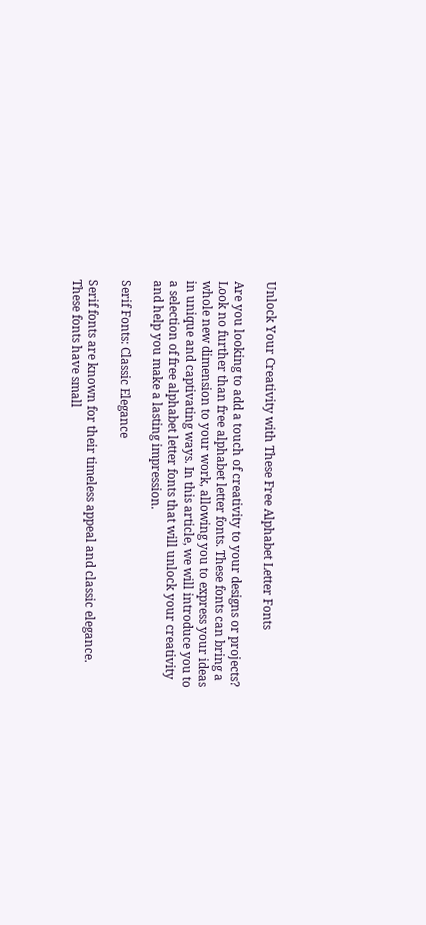Unlock Your Creativity with These Free Alphabet Letter Fonts

Are you looking to add a touch of creativity to your designs or projects? Look no further than free alphabet letter fonts. These fonts can bring a whole new dimension to your work, allowing you to express your ideas in unique and captivating ways. In this article, we will introduce you to a selection of free alphabet letter fonts that will unlock your creativity and help you make a lasting impression.

Serif Fonts: Classic Elegance

Serif fonts are known for their timeless appeal and classic elegance. These fonts have small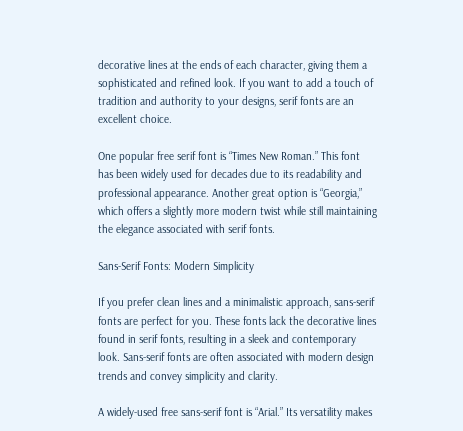decorative lines at the ends of each character, giving them a sophisticated and refined look. If you want to add a touch of tradition and authority to your designs, serif fonts are an excellent choice.

One popular free serif font is “Times New Roman.” This font has been widely used for decades due to its readability and professional appearance. Another great option is “Georgia,” which offers a slightly more modern twist while still maintaining the elegance associated with serif fonts.

Sans-Serif Fonts: Modern Simplicity

If you prefer clean lines and a minimalistic approach, sans-serif fonts are perfect for you. These fonts lack the decorative lines found in serif fonts, resulting in a sleek and contemporary look. Sans-serif fonts are often associated with modern design trends and convey simplicity and clarity.

A widely-used free sans-serif font is “Arial.” Its versatility makes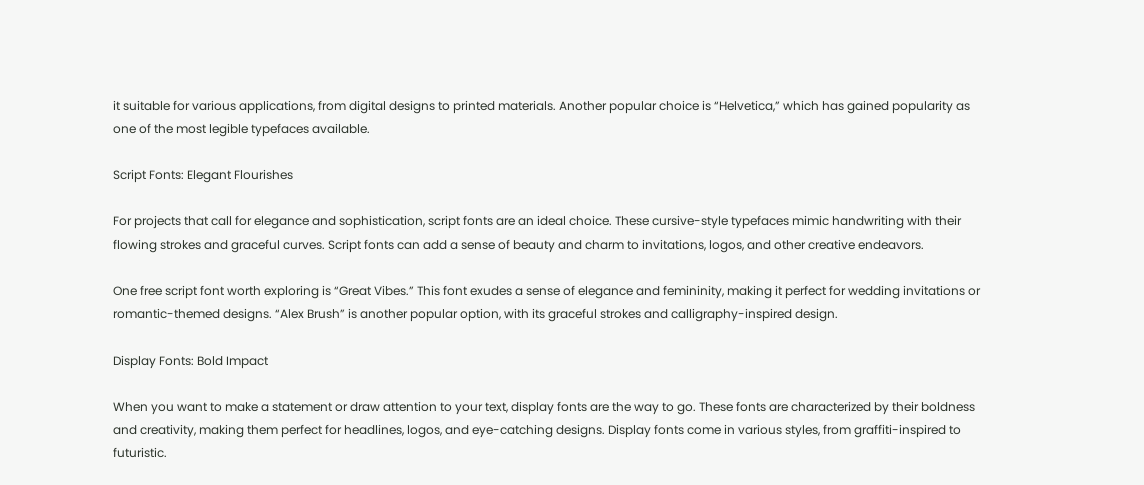it suitable for various applications, from digital designs to printed materials. Another popular choice is “Helvetica,” which has gained popularity as one of the most legible typefaces available.

Script Fonts: Elegant Flourishes

For projects that call for elegance and sophistication, script fonts are an ideal choice. These cursive-style typefaces mimic handwriting with their flowing strokes and graceful curves. Script fonts can add a sense of beauty and charm to invitations, logos, and other creative endeavors.

One free script font worth exploring is “Great Vibes.” This font exudes a sense of elegance and femininity, making it perfect for wedding invitations or romantic-themed designs. “Alex Brush” is another popular option, with its graceful strokes and calligraphy-inspired design.

Display Fonts: Bold Impact

When you want to make a statement or draw attention to your text, display fonts are the way to go. These fonts are characterized by their boldness and creativity, making them perfect for headlines, logos, and eye-catching designs. Display fonts come in various styles, from graffiti-inspired to futuristic.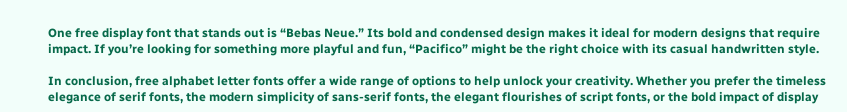One free display font that stands out is “Bebas Neue.” Its bold and condensed design makes it ideal for modern designs that require impact. If you’re looking for something more playful and fun, “Pacifico” might be the right choice with its casual handwritten style.

In conclusion, free alphabet letter fonts offer a wide range of options to help unlock your creativity. Whether you prefer the timeless elegance of serif fonts, the modern simplicity of sans-serif fonts, the elegant flourishes of script fonts, or the bold impact of display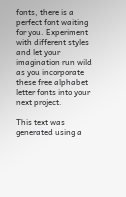fonts, there is a perfect font waiting for you. Experiment with different styles and let your imagination run wild as you incorporate these free alphabet letter fonts into your next project.

This text was generated using a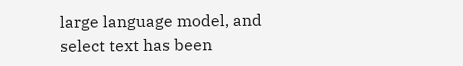large language model, and select text has been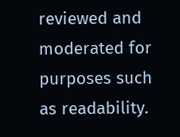reviewed and moderated for purposes such as readability.